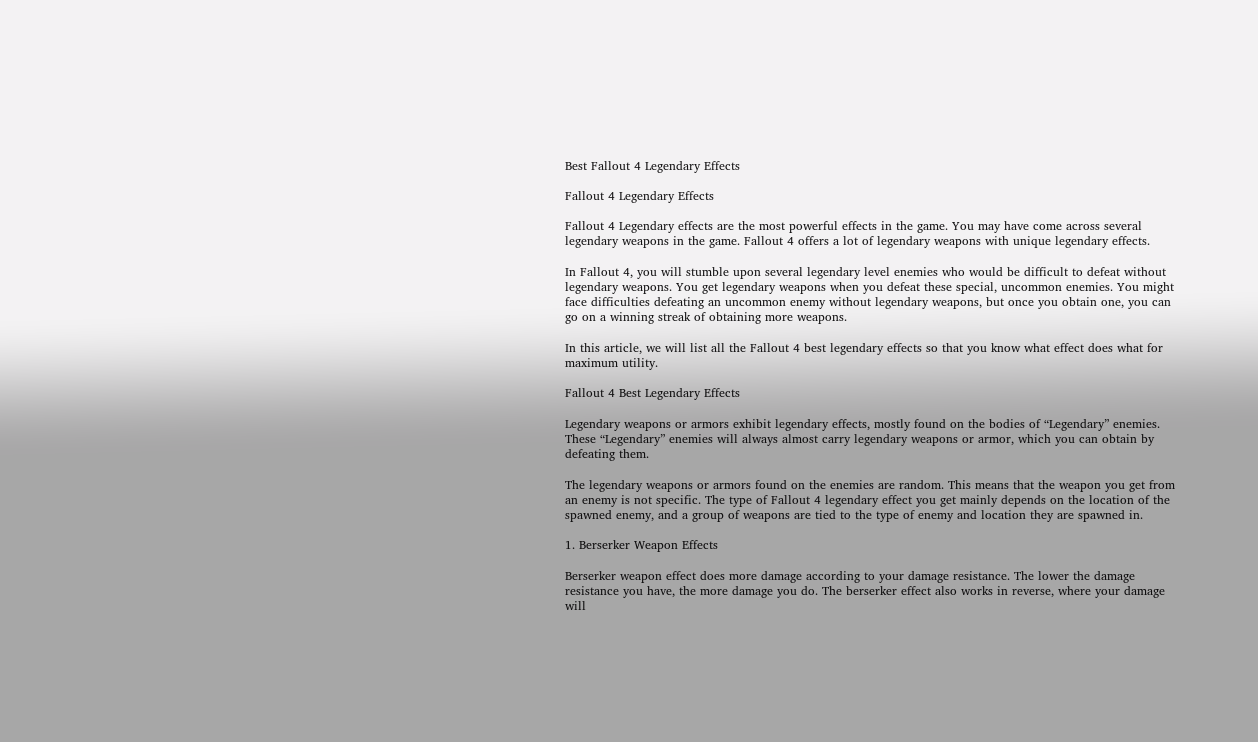Best Fallout 4 Legendary Effects

Fallout 4 Legendary Effects

Fallout 4 Legendary effects are the most powerful effects in the game. You may have come across several legendary weapons in the game. Fallout 4 offers a lot of legendary weapons with unique legendary effects.

In Fallout 4, you will stumble upon several legendary level enemies who would be difficult to defeat without legendary weapons. You get legendary weapons when you defeat these special, uncommon enemies. You might face difficulties defeating an uncommon enemy without legendary weapons, but once you obtain one, you can go on a winning streak of obtaining more weapons.

In this article, we will list all the Fallout 4 best legendary effects so that you know what effect does what for maximum utility.

Fallout 4 Best Legendary Effects

Legendary weapons or armors exhibit legendary effects, mostly found on the bodies of “Legendary” enemies. These “Legendary” enemies will always almost carry legendary weapons or armor, which you can obtain by defeating them.

The legendary weapons or armors found on the enemies are random. This means that the weapon you get from an enemy is not specific. The type of Fallout 4 legendary effect you get mainly depends on the location of the spawned enemy, and a group of weapons are tied to the type of enemy and location they are spawned in.

1. Berserker Weapon Effects

Berserker weapon effect does more damage according to your damage resistance. The lower the damage resistance you have, the more damage you do. The berserker effect also works in reverse, where your damage will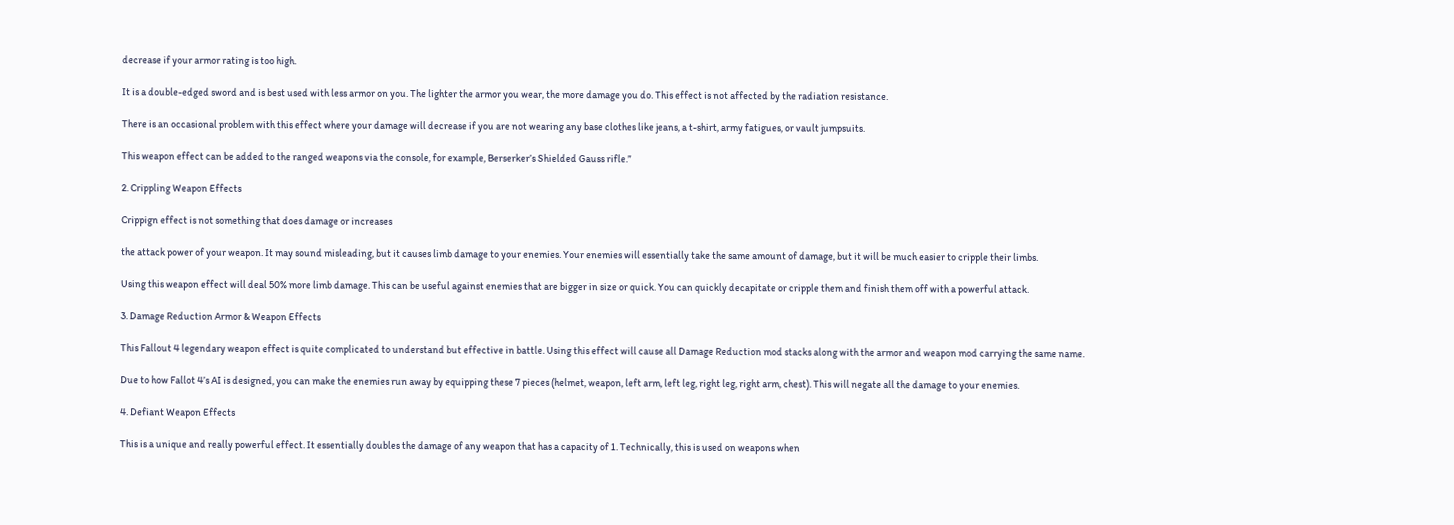decrease if your armor rating is too high.

It is a double-edged sword and is best used with less armor on you. The lighter the armor you wear, the more damage you do. This effect is not affected by the radiation resistance.

There is an occasional problem with this effect where your damage will decrease if you are not wearing any base clothes like jeans, a t-shirt, army fatigues, or vault jumpsuits.

This weapon effect can be added to the ranged weapons via the console, for example, Berserker’s Shielded Gauss rifle.”

2. Crippling Weapon Effects

Crippign effect is not something that does damage or increases

the attack power of your weapon. It may sound misleading, but it causes limb damage to your enemies. Your enemies will essentially take the same amount of damage, but it will be much easier to cripple their limbs.

Using this weapon effect will deal 50% more limb damage. This can be useful against enemies that are bigger in size or quick. You can quickly decapitate or cripple them and finish them off with a powerful attack.

3. Damage Reduction Armor & Weapon Effects

This Fallout 4 legendary weapon effect is quite complicated to understand but effective in battle. Using this effect will cause all Damage Reduction mod stacks along with the armor and weapon mod carrying the same name.

Due to how Fallot 4’s AI is designed, you can make the enemies run away by equipping these 7 pieces (helmet, weapon, left arm, left leg, right leg, right arm, chest). This will negate all the damage to your enemies.

4. Defiant Weapon Effects

This is a unique and really powerful effect. It essentially doubles the damage of any weapon that has a capacity of 1. Technically, this is used on weapons when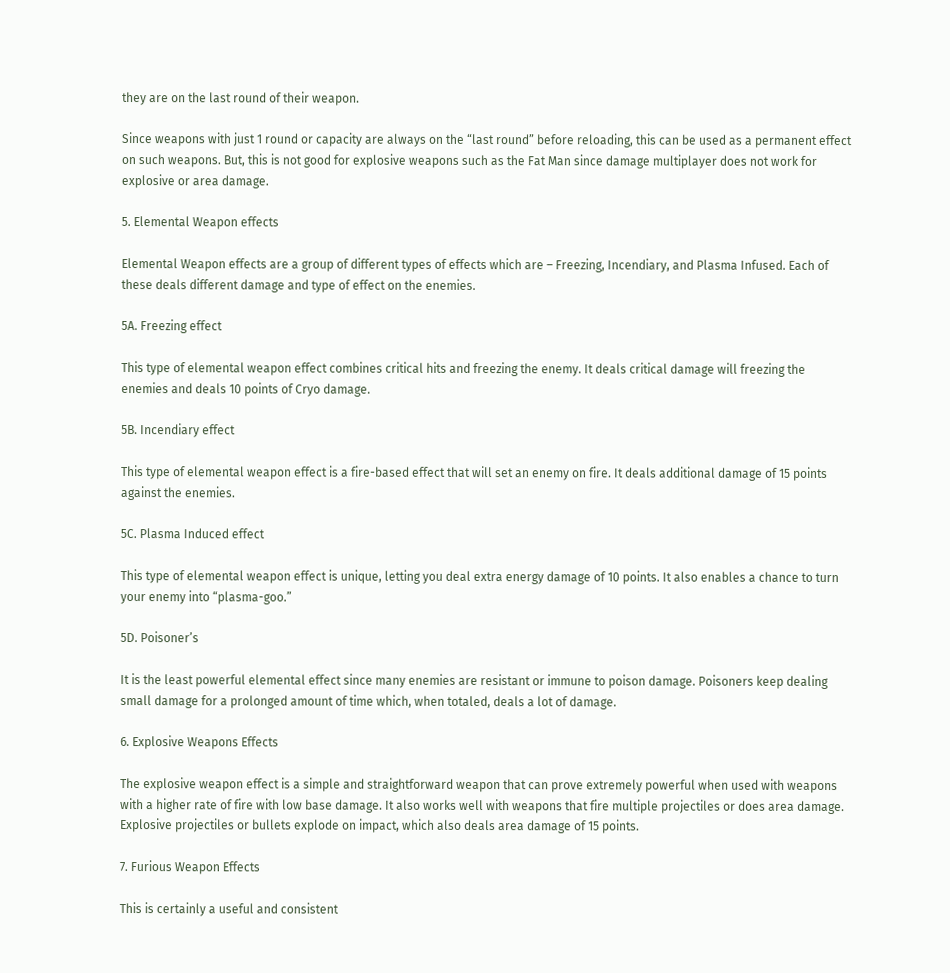they are on the last round of their weapon.

Since weapons with just 1 round or capacity are always on the “last round” before reloading, this can be used as a permanent effect on such weapons. But, this is not good for explosive weapons such as the Fat Man since damage multiplayer does not work for explosive or area damage.

5. Elemental Weapon effects

Elemental Weapon effects are a group of different types of effects which are – Freezing, Incendiary, and Plasma Infused. Each of these deals different damage and type of effect on the enemies.

5A. Freezing effect

This type of elemental weapon effect combines critical hits and freezing the enemy. It deals critical damage will freezing the enemies and deals 10 points of Cryo damage.

5B. Incendiary effect

This type of elemental weapon effect is a fire-based effect that will set an enemy on fire. It deals additional damage of 15 points against the enemies.

5C. Plasma Induced effect

This type of elemental weapon effect is unique, letting you deal extra energy damage of 10 points. It also enables a chance to turn your enemy into “plasma-goo.”

5D. Poisoner’s

It is the least powerful elemental effect since many enemies are resistant or immune to poison damage. Poisoners keep dealing small damage for a prolonged amount of time which, when totaled, deals a lot of damage.

6. Explosive Weapons Effects

The explosive weapon effect is a simple and straightforward weapon that can prove extremely powerful when used with weapons with a higher rate of fire with low base damage. It also works well with weapons that fire multiple projectiles or does area damage. Explosive projectiles or bullets explode on impact, which also deals area damage of 15 points.

7. Furious Weapon Effects

This is certainly a useful and consistent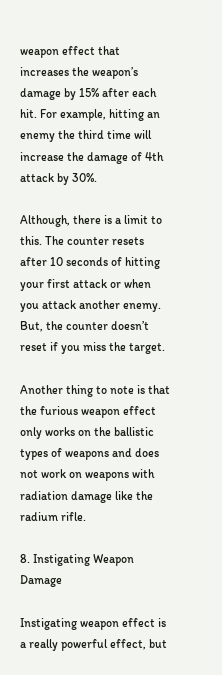weapon effect that increases the weapon’s damage by 15% after each hit. For example, hitting an enemy the third time will increase the damage of 4th attack by 30%.

Although, there is a limit to this. The counter resets after 10 seconds of hitting your first attack or when you attack another enemy. But, the counter doesn’t reset if you miss the target.

Another thing to note is that the furious weapon effect only works on the ballistic types of weapons and does not work on weapons with radiation damage like the radium rifle.

8. Instigating Weapon Damage

Instigating weapon effect is a really powerful effect, but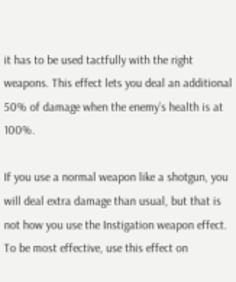it has to be used tactfully with the right weapons. This effect lets you deal an additional 50% of damage when the enemy’s health is at 100%.

If you use a normal weapon like a shotgun, you will deal extra damage than usual, but that is not how you use the Instigation weapon effect. To be most effective, use this effect on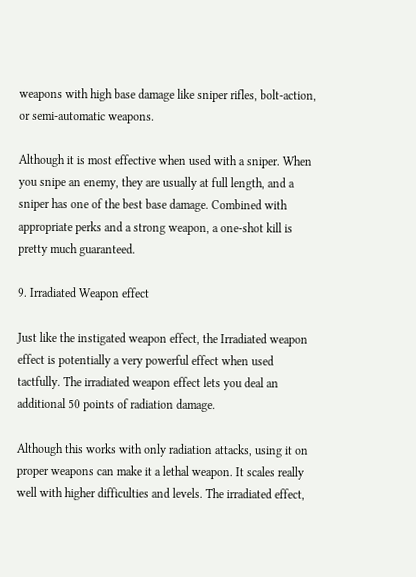weapons with high base damage like sniper rifles, bolt-action, or semi-automatic weapons.

Although it is most effective when used with a sniper. When you snipe an enemy, they are usually at full length, and a sniper has one of the best base damage. Combined with appropriate perks and a strong weapon, a one-shot kill is pretty much guaranteed.

9. Irradiated Weapon effect

Just like the instigated weapon effect, the Irradiated weapon effect is potentially a very powerful effect when used tactfully. The irradiated weapon effect lets you deal an additional 50 points of radiation damage.

Although this works with only radiation attacks, using it on proper weapons can make it a lethal weapon. It scales really well with higher difficulties and levels. The irradiated effect,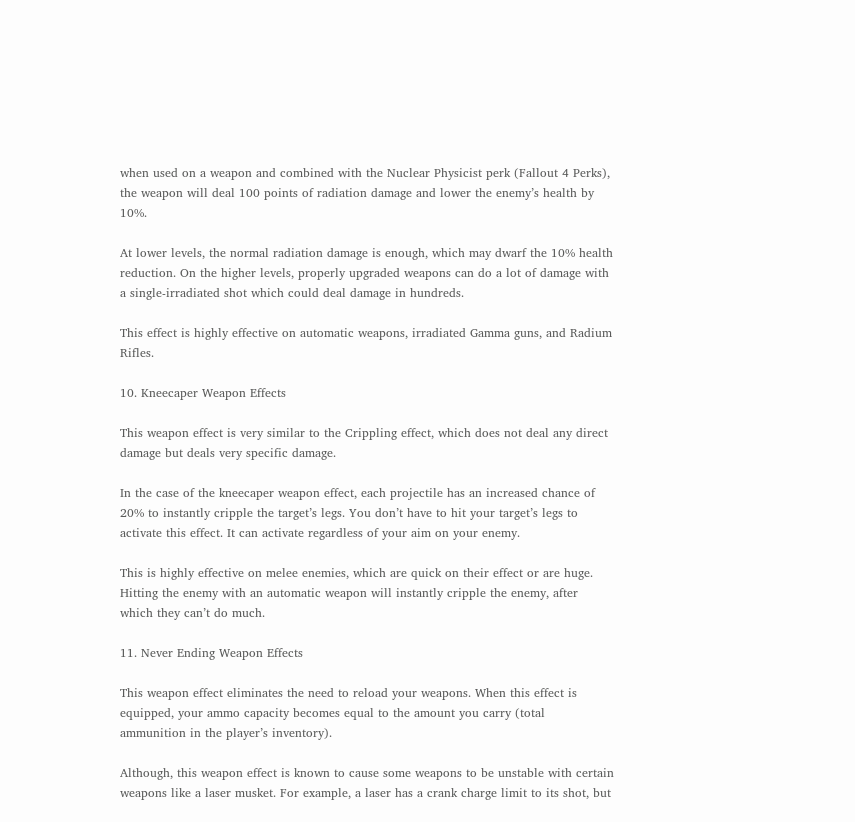when used on a weapon and combined with the Nuclear Physicist perk (Fallout 4 Perks), the weapon will deal 100 points of radiation damage and lower the enemy’s health by 10%.

At lower levels, the normal radiation damage is enough, which may dwarf the 10% health reduction. On the higher levels, properly upgraded weapons can do a lot of damage with a single-irradiated shot which could deal damage in hundreds.

This effect is highly effective on automatic weapons, irradiated Gamma guns, and Radium Rifles.

10. Kneecaper Weapon Effects

This weapon effect is very similar to the Crippling effect, which does not deal any direct damage but deals very specific damage.

In the case of the kneecaper weapon effect, each projectile has an increased chance of 20% to instantly cripple the target’s legs. You don’t have to hit your target’s legs to activate this effect. It can activate regardless of your aim on your enemy.

This is highly effective on melee enemies, which are quick on their effect or are huge. Hitting the enemy with an automatic weapon will instantly cripple the enemy, after which they can’t do much.

11. Never Ending Weapon Effects

This weapon effect eliminates the need to reload your weapons. When this effect is equipped, your ammo capacity becomes equal to the amount you carry (total ammunition in the player’s inventory).

Although, this weapon effect is known to cause some weapons to be unstable with certain weapons like a laser musket. For example, a laser has a crank charge limit to its shot, but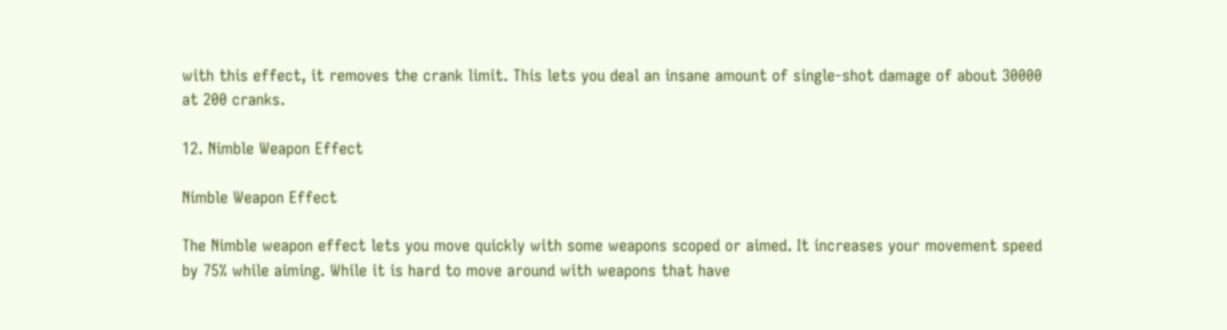with this effect, it removes the crank limit. This lets you deal an insane amount of single-shot damage of about 30000 at 200 cranks.

12. Nimble Weapon Effect

Nimble Weapon Effect

The Nimble weapon effect lets you move quickly with some weapons scoped or aimed. It increases your movement speed by 75% while aiming. While it is hard to move around with weapons that have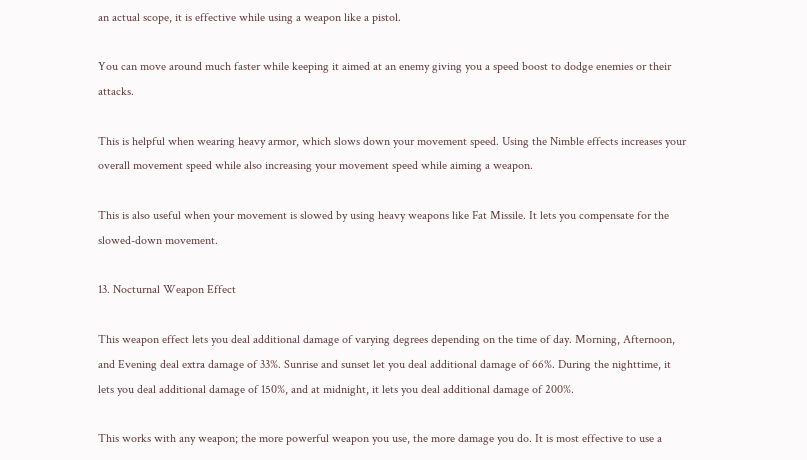an actual scope, it is effective while using a weapon like a pistol.

You can move around much faster while keeping it aimed at an enemy giving you a speed boost to dodge enemies or their attacks.

This is helpful when wearing heavy armor, which slows down your movement speed. Using the Nimble effects increases your overall movement speed while also increasing your movement speed while aiming a weapon.

This is also useful when your movement is slowed by using heavy weapons like Fat Missile. It lets you compensate for the slowed-down movement.

13. Nocturnal Weapon Effect

This weapon effect lets you deal additional damage of varying degrees depending on the time of day. Morning, Afternoon, and Evening deal extra damage of 33%. Sunrise and sunset let you deal additional damage of 66%. During the nighttime, it lets you deal additional damage of 150%, and at midnight, it lets you deal additional damage of 200%.

This works with any weapon; the more powerful weapon you use, the more damage you do. It is most effective to use a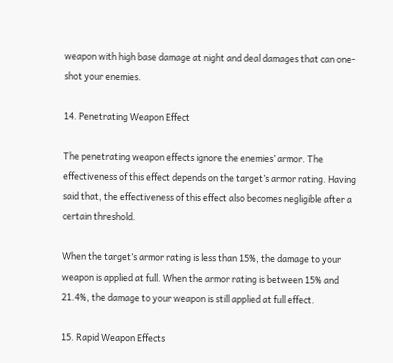weapon with high base damage at night and deal damages that can one-shot your enemies.

14. Penetrating Weapon Effect

The penetrating weapon effects ignore the enemies’ armor. The effectiveness of this effect depends on the target’s armor rating. Having said that, the effectiveness of this effect also becomes negligible after a certain threshold.

When the target’s armor rating is less than 15%, the damage to your weapon is applied at full. When the armor rating is between 15% and 21.4%, the damage to your weapon is still applied at full effect.

15. Rapid Weapon Effects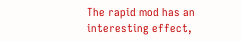The rapid mod has an interesting effect,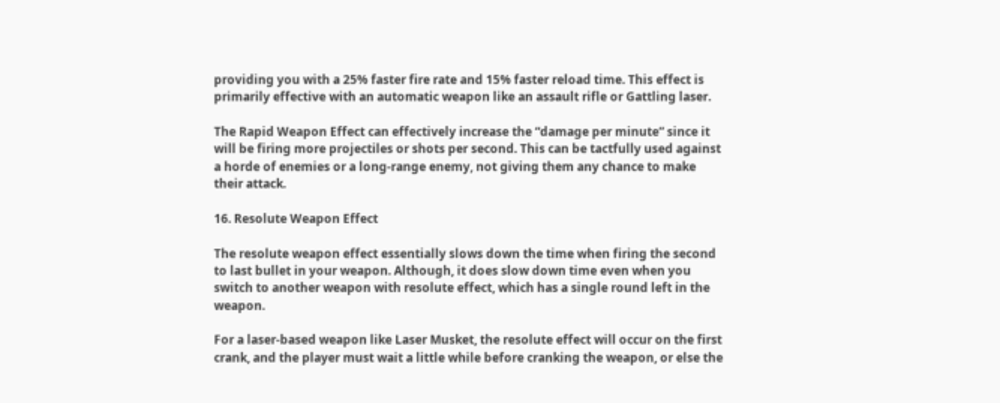providing you with a 25% faster fire rate and 15% faster reload time. This effect is primarily effective with an automatic weapon like an assault rifle or Gattling laser.

The Rapid Weapon Effect can effectively increase the “damage per minute” since it will be firing more projectiles or shots per second. This can be tactfully used against a horde of enemies or a long-range enemy, not giving them any chance to make their attack.

16. Resolute Weapon Effect

The resolute weapon effect essentially slows down the time when firing the second to last bullet in your weapon. Although, it does slow down time even when you switch to another weapon with resolute effect, which has a single round left in the weapon.

For a laser-based weapon like Laser Musket, the resolute effect will occur on the first crank, and the player must wait a little while before cranking the weapon, or else the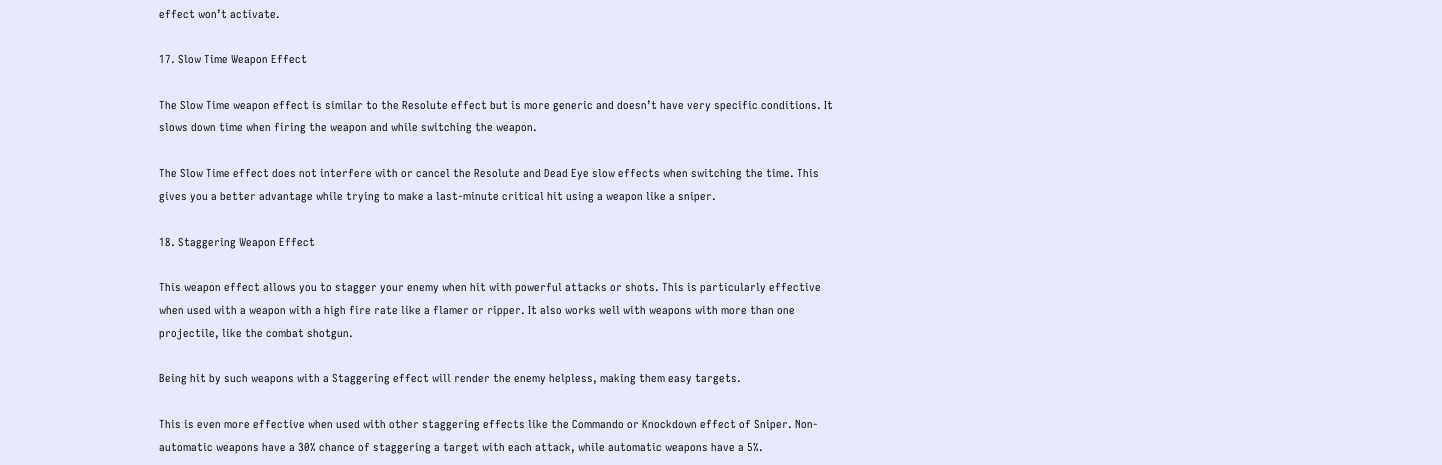effect won’t activate.

17. Slow Time Weapon Effect

The Slow Time weapon effect is similar to the Resolute effect but is more generic and doesn’t have very specific conditions. It slows down time when firing the weapon and while switching the weapon.

The Slow Time effect does not interfere with or cancel the Resolute and Dead Eye slow effects when switching the time. This gives you a better advantage while trying to make a last-minute critical hit using a weapon like a sniper.

18. Staggering Weapon Effect

This weapon effect allows you to stagger your enemy when hit with powerful attacks or shots. This is particularly effective when used with a weapon with a high fire rate like a flamer or ripper. It also works well with weapons with more than one projectile, like the combat shotgun.

Being hit by such weapons with a Staggering effect will render the enemy helpless, making them easy targets.

This is even more effective when used with other staggering effects like the Commando or Knockdown effect of Sniper. Non-automatic weapons have a 30% chance of staggering a target with each attack, while automatic weapons have a 5%.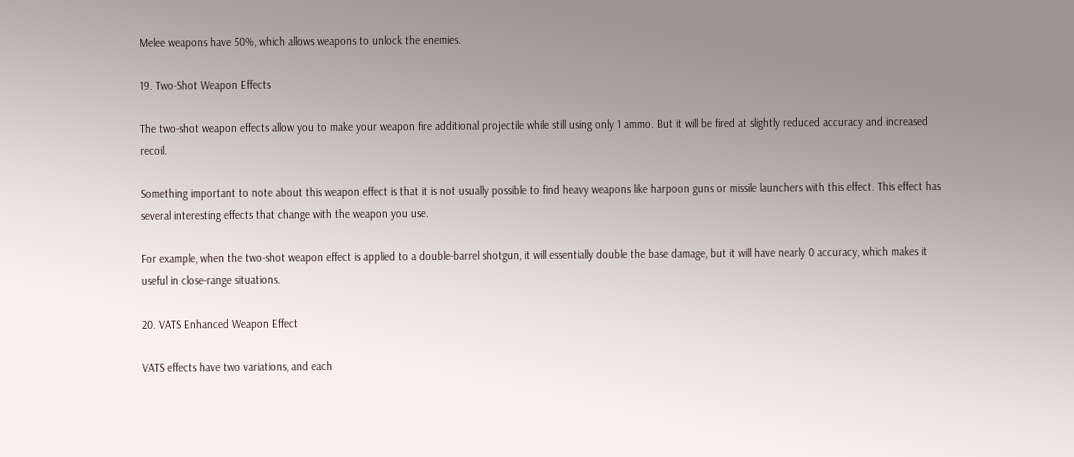Melee weapons have 50%, which allows weapons to unlock the enemies.

19. Two-Shot Weapon Effects

The two-shot weapon effects allow you to make your weapon fire additional projectile while still using only 1 ammo. But it will be fired at slightly reduced accuracy and increased recoil.

Something important to note about this weapon effect is that it is not usually possible to find heavy weapons like harpoon guns or missile launchers with this effect. This effect has several interesting effects that change with the weapon you use.

For example, when the two-shot weapon effect is applied to a double-barrel shotgun, it will essentially double the base damage, but it will have nearly 0 accuracy, which makes it useful in close-range situations.

20. VATS Enhanced Weapon Effect

VATS effects have two variations, and each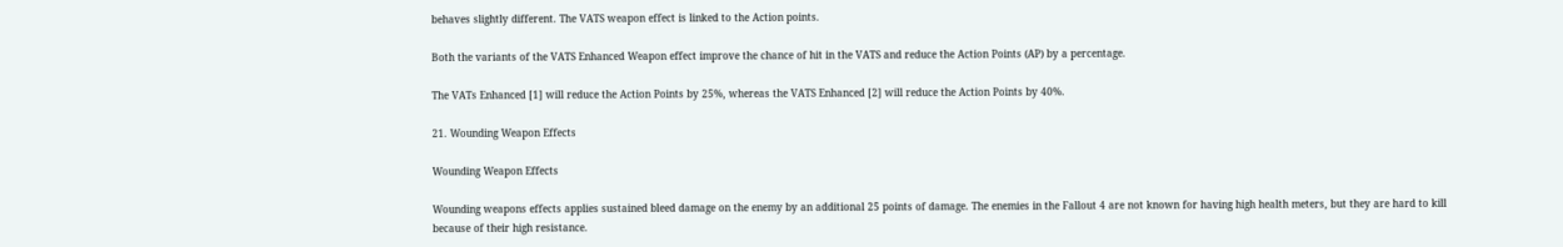behaves slightly different. The VATS weapon effect is linked to the Action points.

Both the variants of the VATS Enhanced Weapon effect improve the chance of hit in the VATS and reduce the Action Points (AP) by a percentage.

The VATs Enhanced [1] will reduce the Action Points by 25%, whereas the VATS Enhanced [2] will reduce the Action Points by 40%.

21. Wounding Weapon Effects

Wounding Weapon Effects

Wounding weapons effects applies sustained bleed damage on the enemy by an additional 25 points of damage. The enemies in the Fallout 4 are not known for having high health meters, but they are hard to kill because of their high resistance.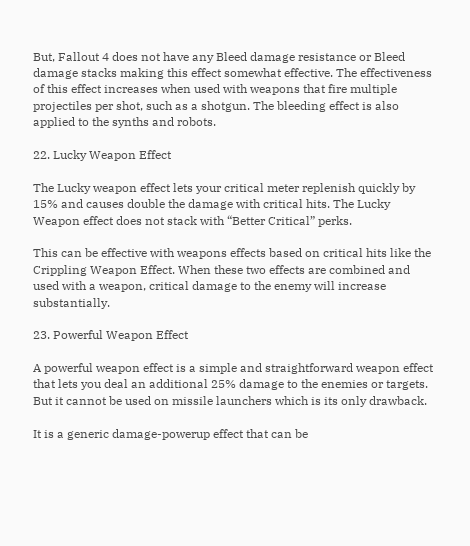But, Fallout 4 does not have any Bleed damage resistance or Bleed damage stacks making this effect somewhat effective. The effectiveness of this effect increases when used with weapons that fire multiple projectiles per shot, such as a shotgun. The bleeding effect is also applied to the synths and robots.

22. Lucky Weapon Effect

The Lucky weapon effect lets your critical meter replenish quickly by 15% and causes double the damage with critical hits. The Lucky Weapon effect does not stack with “Better Critical” perks.

This can be effective with weapons effects based on critical hits like the Crippling Weapon Effect. When these two effects are combined and used with a weapon, critical damage to the enemy will increase substantially.

23. Powerful Weapon Effect

A powerful weapon effect is a simple and straightforward weapon effect that lets you deal an additional 25% damage to the enemies or targets. But it cannot be used on missile launchers which is its only drawback.

It is a generic damage-powerup effect that can be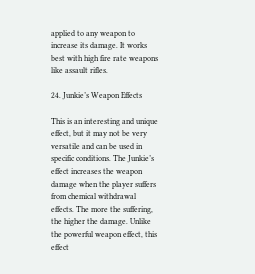applied to any weapon to increase its damage. It works best with high fire rate weapons like assault rifles.

24. Junkie’s Weapon Effects

This is an interesting and unique effect, but it may not be very versatile and can be used in specific conditions. The Junkie’s effect increases the weapon damage when the player suffers from chemical withdrawal effects. The more the suffering, the higher the damage. Unlike the powerful weapon effect, this effect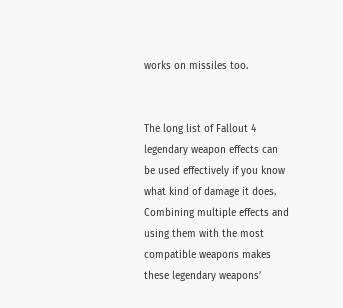works on missiles too.


The long list of Fallout 4 legendary weapon effects can be used effectively if you know what kind of damage it does. Combining multiple effects and using them with the most compatible weapons makes these legendary weapons’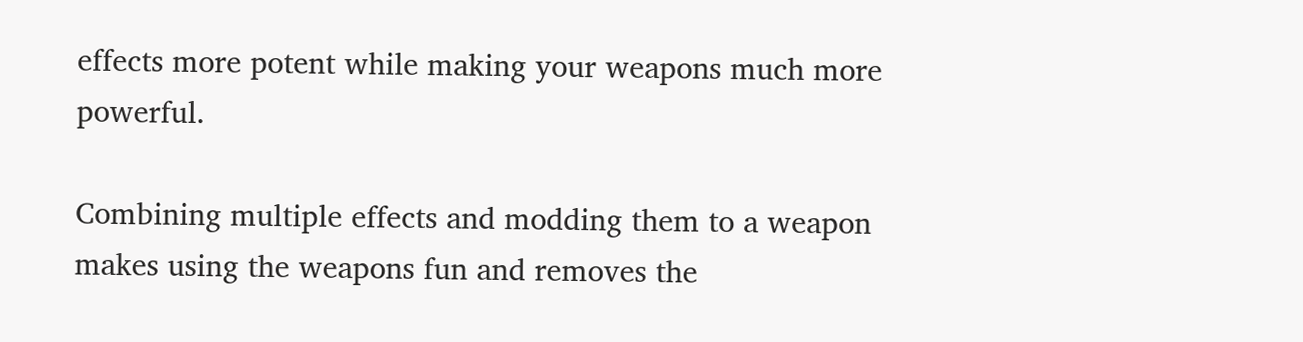effects more potent while making your weapons much more powerful.

Combining multiple effects and modding them to a weapon makes using the weapons fun and removes the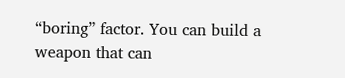“boring” factor. You can build a weapon that can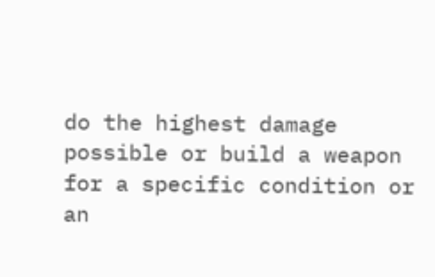do the highest damage possible or build a weapon for a specific condition or an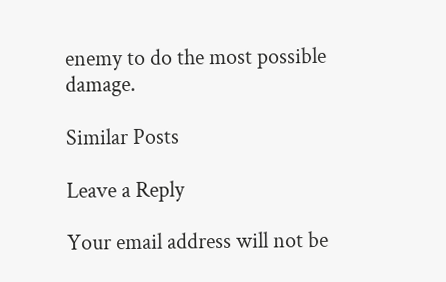enemy to do the most possible damage.

Similar Posts

Leave a Reply

Your email address will not be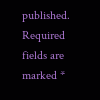published. Required fields are marked *